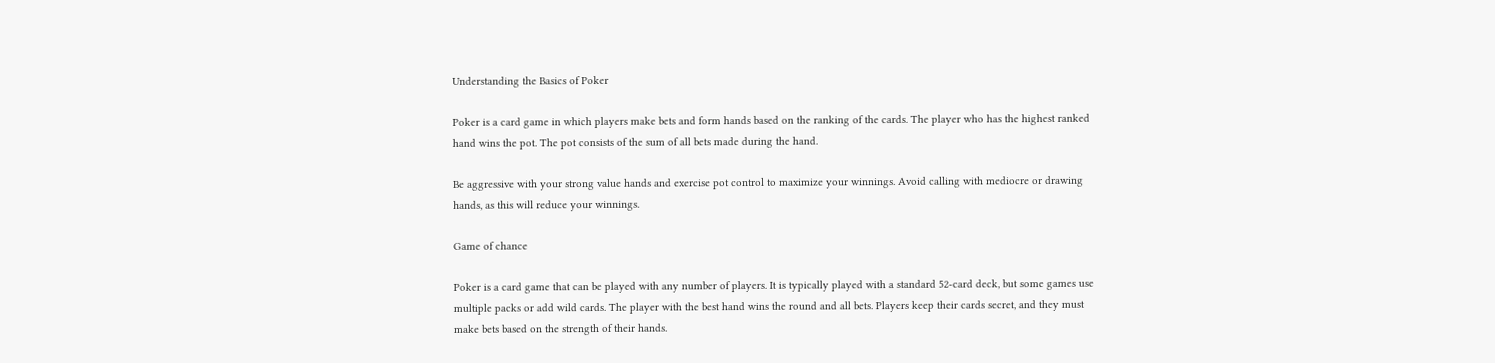Understanding the Basics of Poker

Poker is a card game in which players make bets and form hands based on the ranking of the cards. The player who has the highest ranked hand wins the pot. The pot consists of the sum of all bets made during the hand.

Be aggressive with your strong value hands and exercise pot control to maximize your winnings. Avoid calling with mediocre or drawing hands, as this will reduce your winnings.

Game of chance

Poker is a card game that can be played with any number of players. It is typically played with a standard 52-card deck, but some games use multiple packs or add wild cards. The player with the best hand wins the round and all bets. Players keep their cards secret, and they must make bets based on the strength of their hands.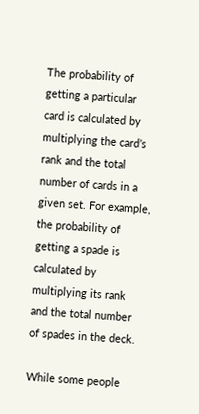The probability of getting a particular card is calculated by multiplying the card’s rank and the total number of cards in a given set. For example, the probability of getting a spade is calculated by multiplying its rank and the total number of spades in the deck.

While some people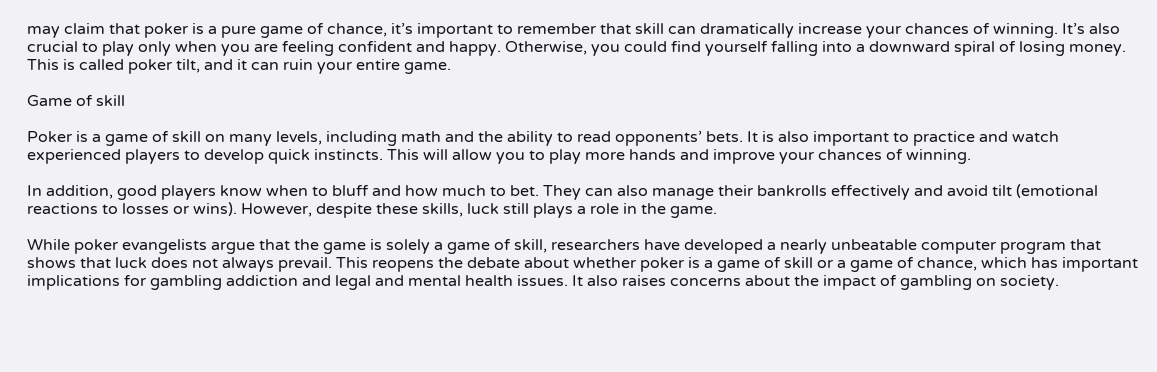may claim that poker is a pure game of chance, it’s important to remember that skill can dramatically increase your chances of winning. It’s also crucial to play only when you are feeling confident and happy. Otherwise, you could find yourself falling into a downward spiral of losing money. This is called poker tilt, and it can ruin your entire game.

Game of skill

Poker is a game of skill on many levels, including math and the ability to read opponents’ bets. It is also important to practice and watch experienced players to develop quick instincts. This will allow you to play more hands and improve your chances of winning.

In addition, good players know when to bluff and how much to bet. They can also manage their bankrolls effectively and avoid tilt (emotional reactions to losses or wins). However, despite these skills, luck still plays a role in the game.

While poker evangelists argue that the game is solely a game of skill, researchers have developed a nearly unbeatable computer program that shows that luck does not always prevail. This reopens the debate about whether poker is a game of skill or a game of chance, which has important implications for gambling addiction and legal and mental health issues. It also raises concerns about the impact of gambling on society.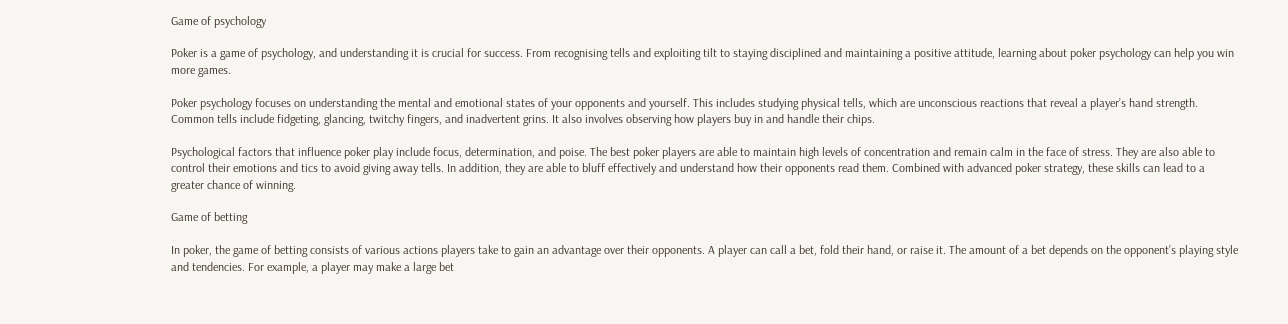Game of psychology

Poker is a game of psychology, and understanding it is crucial for success. From recognising tells and exploiting tilt to staying disciplined and maintaining a positive attitude, learning about poker psychology can help you win more games.

Poker psychology focuses on understanding the mental and emotional states of your opponents and yourself. This includes studying physical tells, which are unconscious reactions that reveal a player’s hand strength. Common tells include fidgeting, glancing, twitchy fingers, and inadvertent grins. It also involves observing how players buy in and handle their chips.

Psychological factors that influence poker play include focus, determination, and poise. The best poker players are able to maintain high levels of concentration and remain calm in the face of stress. They are also able to control their emotions and tics to avoid giving away tells. In addition, they are able to bluff effectively and understand how their opponents read them. Combined with advanced poker strategy, these skills can lead to a greater chance of winning.

Game of betting

In poker, the game of betting consists of various actions players take to gain an advantage over their opponents. A player can call a bet, fold their hand, or raise it. The amount of a bet depends on the opponent’s playing style and tendencies. For example, a player may make a large bet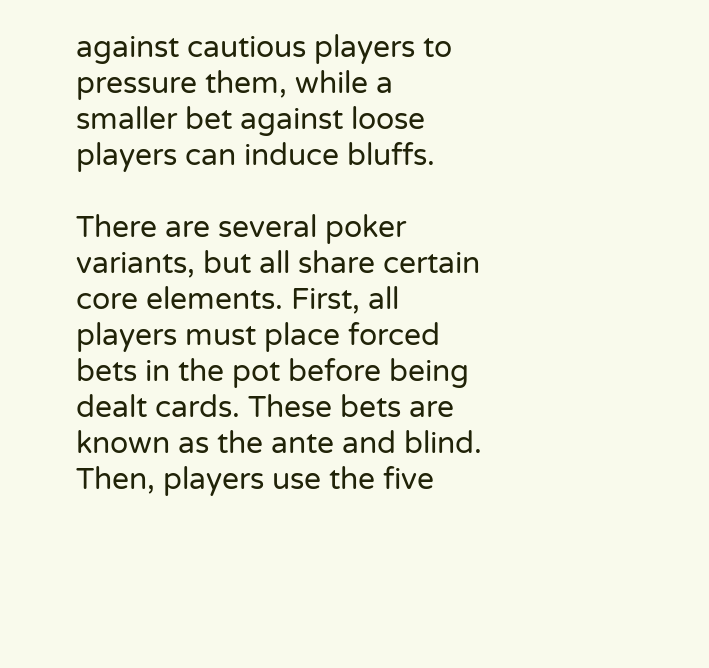against cautious players to pressure them, while a smaller bet against loose players can induce bluffs.

There are several poker variants, but all share certain core elements. First, all players must place forced bets in the pot before being dealt cards. These bets are known as the ante and blind. Then, players use the five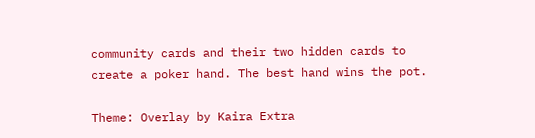community cards and their two hidden cards to create a poker hand. The best hand wins the pot.

Theme: Overlay by Kaira Extra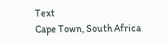Text
Cape Town, South Africa